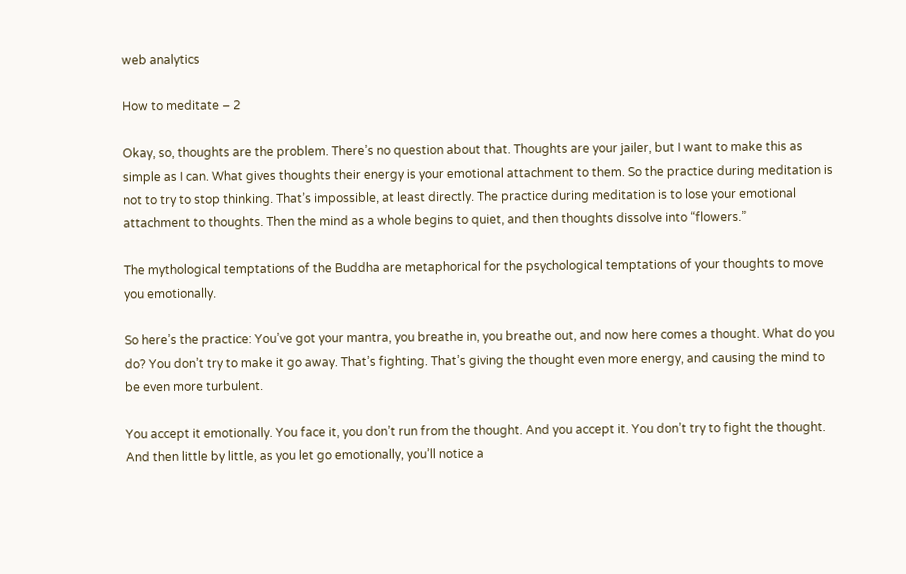web analytics

How to meditate – 2

Okay, so, thoughts are the problem. There’s no question about that. Thoughts are your jailer, but I want to make this as simple as I can. What gives thoughts their energy is your emotional attachment to them. So the practice during meditation is not to try to stop thinking. That’s impossible, at least directly. The practice during meditation is to lose your emotional attachment to thoughts. Then the mind as a whole begins to quiet, and then thoughts dissolve into “flowers.”

The mythological temptations of the Buddha are metaphorical for the psychological temptations of your thoughts to move you emotionally.

So here’s the practice: You’ve got your mantra, you breathe in, you breathe out, and now here comes a thought. What do you do? You don’t try to make it go away. That’s fighting. That’s giving the thought even more energy, and causing the mind to be even more turbulent.

You accept it emotionally. You face it, you don’t run from the thought. And you accept it. You don’t try to fight the thought. And then little by little, as you let go emotionally, you’ll notice a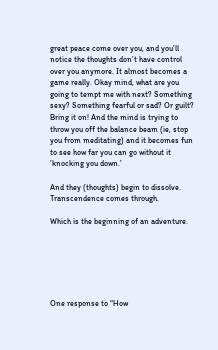great peace come over you, and you’ll notice the thoughts don’t have control over you anymore. It almost becomes a game really. Okay mind, what are you going to tempt me with next? Something sexy? Something fearful or sad? Or guilt? Bring it on! And the mind is trying to throw you off the balance beam (ie, stop you from meditating) and it becomes fun to see how far you can go without it ‘knocking you down.’

And they (thoughts) begin to dissolve. Transcendence comes through.

Which is the beginning of an adventure.






One response to “How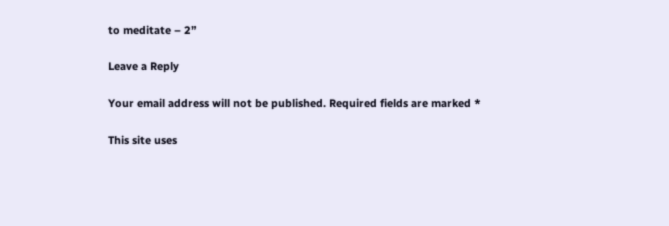to meditate – 2”

Leave a Reply

Your email address will not be published. Required fields are marked *

This site uses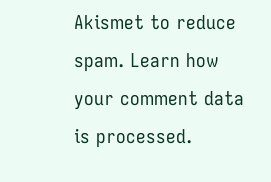Akismet to reduce spam. Learn how your comment data is processed.